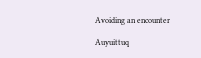Avoiding an encounter

Auyuittuq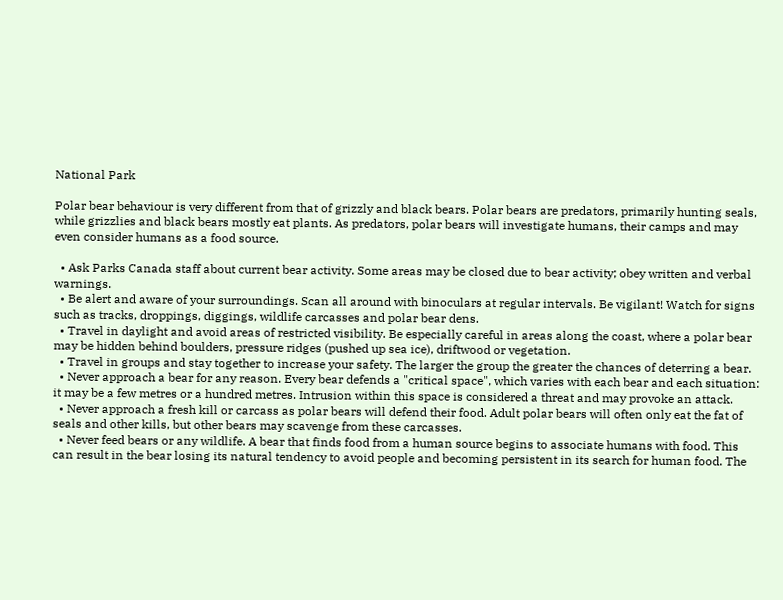National Park

Polar bear behaviour is very different from that of grizzly and black bears. Polar bears are predators, primarily hunting seals, while grizzlies and black bears mostly eat plants. As predators, polar bears will investigate humans, their camps and may even consider humans as a food source.

  • Ask Parks Canada staff about current bear activity. Some areas may be closed due to bear activity; obey written and verbal warnings.
  • Be alert and aware of your surroundings. Scan all around with binoculars at regular intervals. Be vigilant! Watch for signs such as tracks, droppings, diggings, wildlife carcasses and polar bear dens.
  • Travel in daylight and avoid areas of restricted visibility. Be especially careful in areas along the coast, where a polar bear may be hidden behind boulders, pressure ridges (pushed up sea ice), driftwood or vegetation.
  • Travel in groups and stay together to increase your safety. The larger the group the greater the chances of deterring a bear.
  • Never approach a bear for any reason. Every bear defends a "critical space", which varies with each bear and each situation: it may be a few metres or a hundred metres. Intrusion within this space is considered a threat and may provoke an attack.
  • Never approach a fresh kill or carcass as polar bears will defend their food. Adult polar bears will often only eat the fat of seals and other kills, but other bears may scavenge from these carcasses.
  • Never feed bears or any wildlife. A bear that finds food from a human source begins to associate humans with food. This can result in the bear losing its natural tendency to avoid people and becoming persistent in its search for human food. The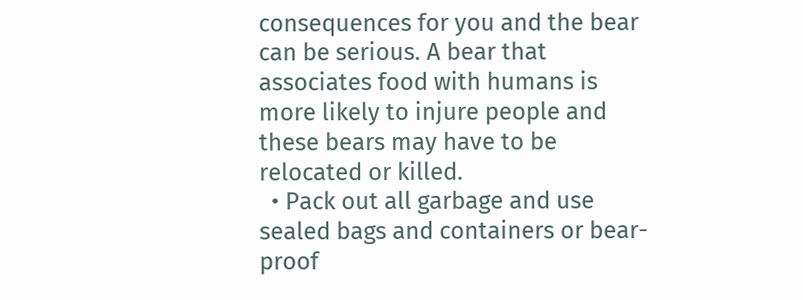consequences for you and the bear can be serious. A bear that associates food with humans is more likely to injure people and these bears may have to be relocated or killed.
  • Pack out all garbage and use sealed bags and containers or bear-proof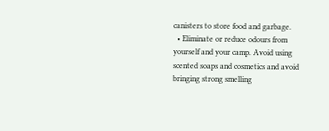canisters to store food and garbage.
  • Eliminate or reduce odours from yourself and your camp. Avoid using scented soaps and cosmetics and avoid bringing strong smelling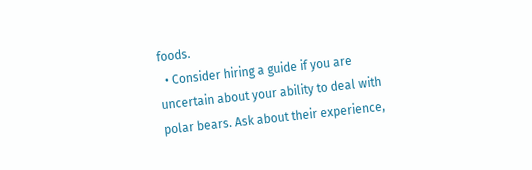foods.
  • Consider hiring a guide if you are uncertain about your ability to deal with polar bears. Ask about their experience,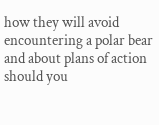how they will avoid encountering a polar bear and about plans of action should you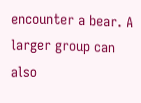encounter a bear. A larger group can also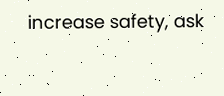increase safety, ask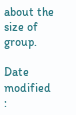about the size of group.

Date modified :